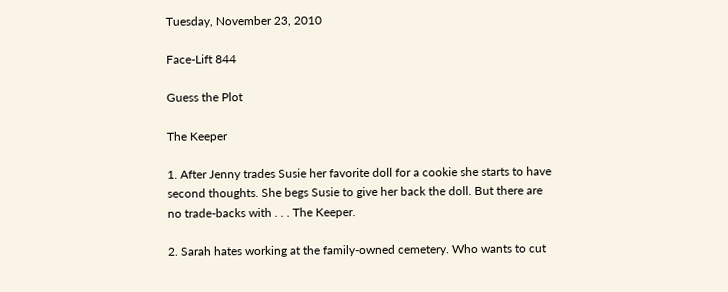Tuesday, November 23, 2010

Face-Lift 844

Guess the Plot

The Keeper

1. After Jenny trades Susie her favorite doll for a cookie she starts to have second thoughts. She begs Susie to give her back the doll. But there are no trade-backs with . . . The Keeper.

2. Sarah hates working at the family-owned cemetery. Who wants to cut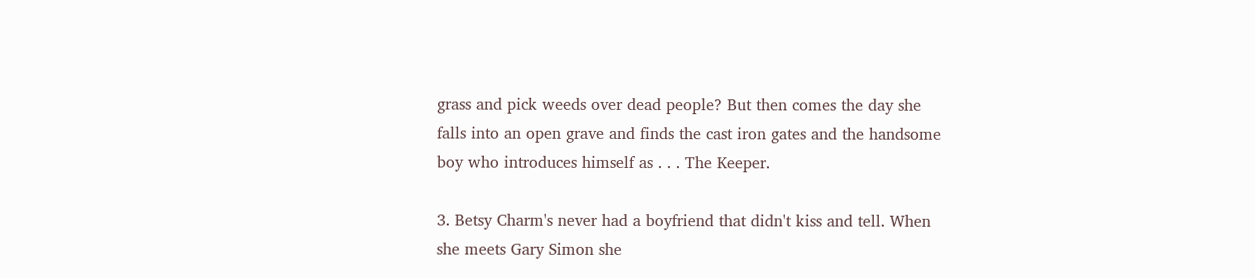grass and pick weeds over dead people? But then comes the day she falls into an open grave and finds the cast iron gates and the handsome boy who introduces himself as . . . The Keeper.

3. Betsy Charm's never had a boyfriend that didn't kiss and tell. When she meets Gary Simon she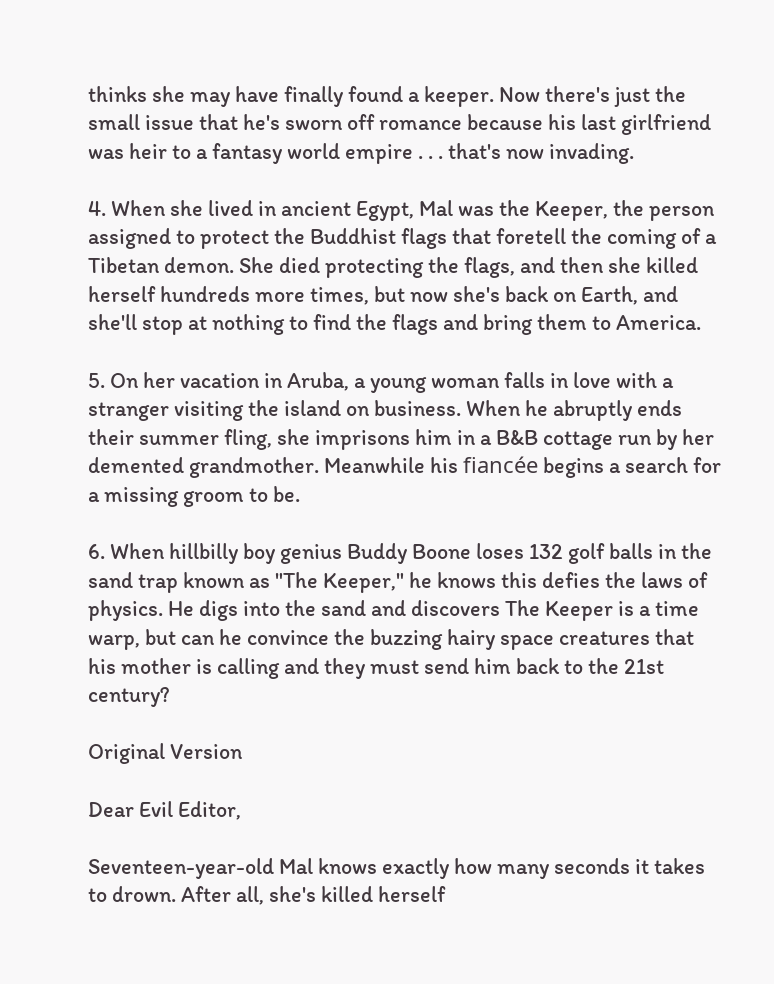thinks she may have finally found a keeper. Now there's just the small issue that he's sworn off romance because his last girlfriend was heir to a fantasy world empire . . . that's now invading.

4. When she lived in ancient Egypt, Mal was the Keeper, the person assigned to protect the Buddhist flags that foretell the coming of a Tibetan demon. She died protecting the flags, and then she killed herself hundreds more times, but now she's back on Earth, and she'll stop at nothing to find the flags and bring them to America.

5. On her vacation in Aruba, a young woman falls in love with a stranger visiting the island on business. When he abruptly ends their summer fling, she imprisons him in a B&B cottage run by her demented grandmother. Meanwhile his fiancée begins a search for a missing groom to be.

6. When hillbilly boy genius Buddy Boone loses 132 golf balls in the sand trap known as "The Keeper," he knows this defies the laws of physics. He digs into the sand and discovers The Keeper is a time warp, but can he convince the buzzing hairy space creatures that his mother is calling and they must send him back to the 21st century?

Original Version

Dear Evil Editor,

Seventeen-year-old Mal knows exactly how many seconds it takes to drown. After all, she's killed herself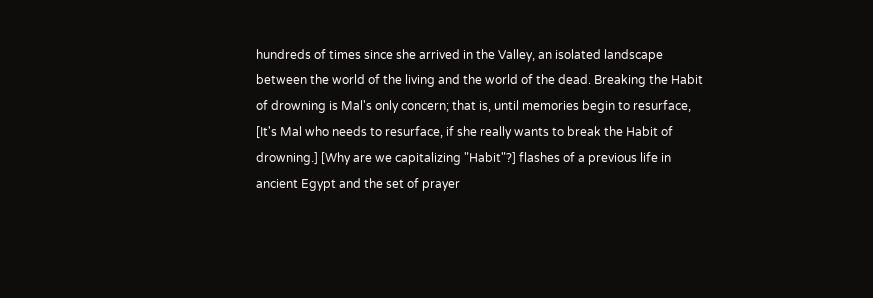hundreds of times since she arrived in the Valley, an isolated landscape between the world of the living and the world of the dead. Breaking the Habit of drowning is Mal's only concern; that is, until memories begin to resurface, [It's Mal who needs to resurface, if she really wants to break the Habit of drowning.] [Why are we capitalizing "Habit"?] flashes of a previous life in ancient Egypt and the set of prayer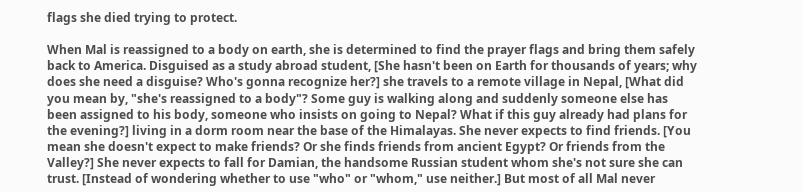flags she died trying to protect.

When Mal is reassigned to a body on earth, she is determined to find the prayer flags and bring them safely back to America. Disguised as a study abroad student, [She hasn't been on Earth for thousands of years; why does she need a disguise? Who's gonna recognize her?] she travels to a remote village in Nepal, [What did you mean by, "she's reassigned to a body"? Some guy is walking along and suddenly someone else has been assigned to his body, someone who insists on going to Nepal? What if this guy already had plans for the evening?] living in a dorm room near the base of the Himalayas. She never expects to find friends. [You mean she doesn't expect to make friends? Or she finds friends from ancient Egypt? Or friends from the Valley?] She never expects to fall for Damian, the handsome Russian student whom she's not sure she can trust. [Instead of wondering whether to use "who" or "whom," use neither.] But most of all Mal never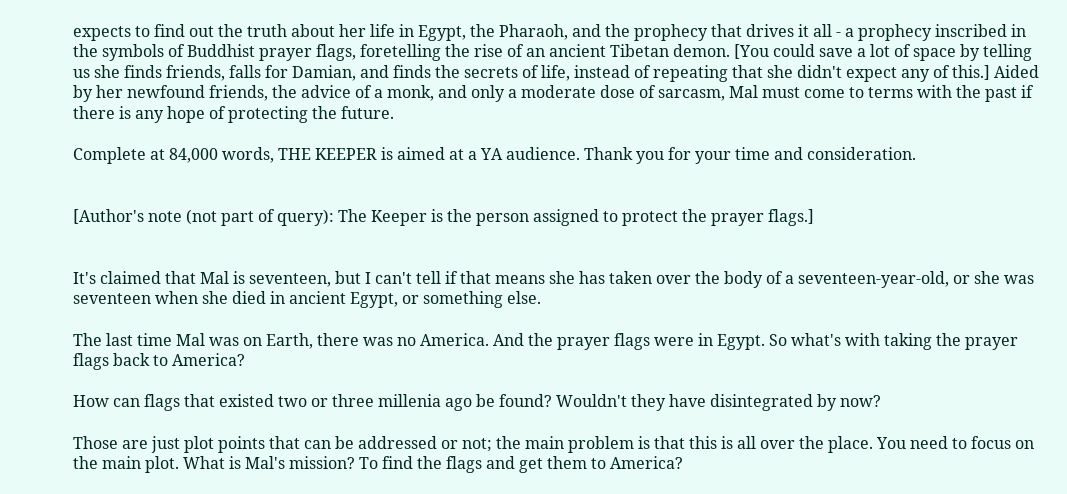expects to find out the truth about her life in Egypt, the Pharaoh, and the prophecy that drives it all - a prophecy inscribed in the symbols of Buddhist prayer flags, foretelling the rise of an ancient Tibetan demon. [You could save a lot of space by telling us she finds friends, falls for Damian, and finds the secrets of life, instead of repeating that she didn't expect any of this.] Aided by her newfound friends, the advice of a monk, and only a moderate dose of sarcasm, Mal must come to terms with the past if there is any hope of protecting the future.

Complete at 84,000 words, THE KEEPER is aimed at a YA audience. Thank you for your time and consideration.


[Author's note (not part of query): The Keeper is the person assigned to protect the prayer flags.]


It's claimed that Mal is seventeen, but I can't tell if that means she has taken over the body of a seventeen-year-old, or she was seventeen when she died in ancient Egypt, or something else.

The last time Mal was on Earth, there was no America. And the prayer flags were in Egypt. So what's with taking the prayer flags back to America?

How can flags that existed two or three millenia ago be found? Wouldn't they have disintegrated by now?

Those are just plot points that can be addressed or not; the main problem is that this is all over the place. You need to focus on the main plot. What is Mal's mission? To find the flags and get them to America?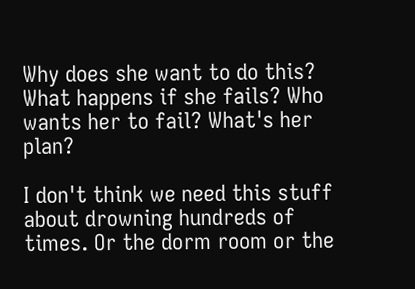Why does she want to do this? What happens if she fails? Who wants her to fail? What's her plan?

I don't think we need this stuff about drowning hundreds of times. Or the dorm room or the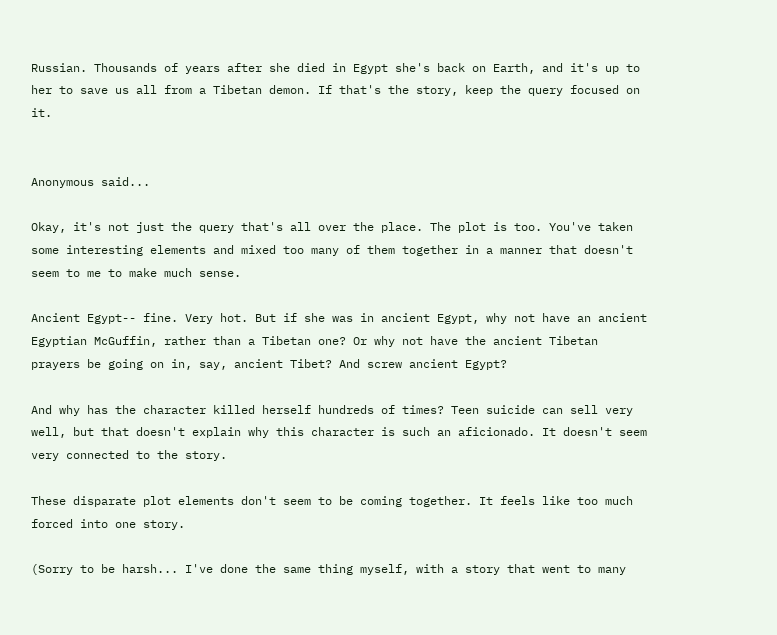Russian. Thousands of years after she died in Egypt she's back on Earth, and it's up to her to save us all from a Tibetan demon. If that's the story, keep the query focused on it.


Anonymous said...

Okay, it's not just the query that's all over the place. The plot is too. You've taken some interesting elements and mixed too many of them together in a manner that doesn't seem to me to make much sense.

Ancient Egypt-- fine. Very hot. But if she was in ancient Egypt, why not have an ancient Egyptian McGuffin, rather than a Tibetan one? Or why not have the ancient Tibetan prayers be going on in, say, ancient Tibet? And screw ancient Egypt?

And why has the character killed herself hundreds of times? Teen suicide can sell very well, but that doesn't explain why this character is such an aficionado. It doesn't seem very connected to the story.

These disparate plot elements don't seem to be coming together. It feels like too much forced into one story.

(Sorry to be harsh... I've done the same thing myself, with a story that went to many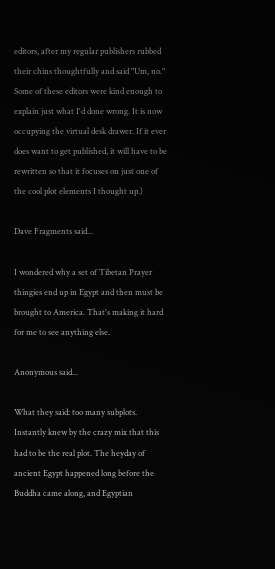editors, after my regular publishers rubbed their chins thoughtfully and said "Um, no." Some of these editors were kind enough to explain just what I'd done wrong. It is now occupying the virtual desk drawer. If it ever does want to get published, it will have to be rewritten so that it focuses on just one of the cool plot elements I thought up.)

Dave Fragments said...

I wondered why a set of Tibetan Prayer thingies end up in Egypt and then must be brought to America. That's making it hard for me to see anything else.

Anonymous said...

What they said: too many subplots. Instantly knew by the crazy mix that this had to be the real plot. The heyday of ancient Egypt happened long before the Buddha came along, and Egyptian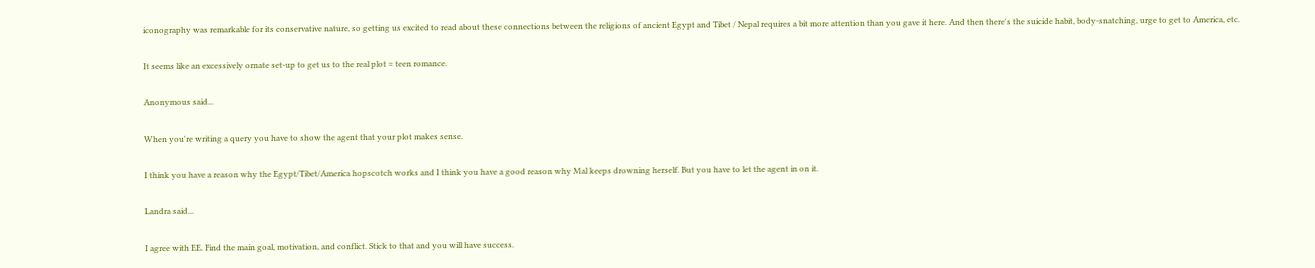iconography was remarkable for its conservative nature, so getting us excited to read about these connections between the religions of ancient Egypt and Tibet / Nepal requires a bit more attention than you gave it here. And then there's the suicide habit, body-snatching, urge to get to America, etc.

It seems like an excessively ornate set-up to get us to the real plot = teen romance.

Anonymous said...

When you're writing a query you have to show the agent that your plot makes sense.

I think you have a reason why the Egypt/Tibet/America hopscotch works and I think you have a good reason why Mal keeps drowning herself. But you have to let the agent in on it.

Landra said...

I agree with EE. Find the main goal, motivation, and conflict. Stick to that and you will have success.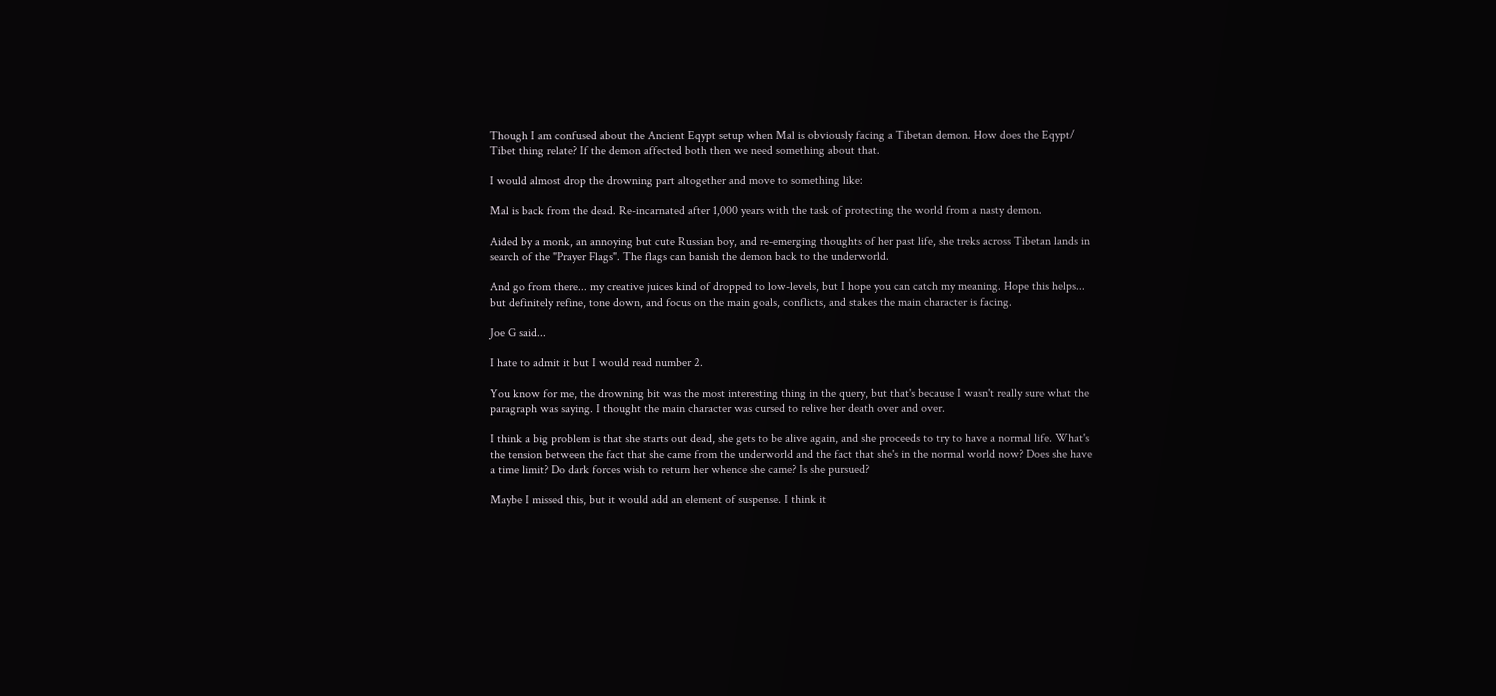Though I am confused about the Ancient Eqypt setup when Mal is obviously facing a Tibetan demon. How does the Eqypt/ Tibet thing relate? If the demon affected both then we need something about that.

I would almost drop the drowning part altogether and move to something like:

Mal is back from the dead. Re-incarnated after 1,000 years with the task of protecting the world from a nasty demon.

Aided by a monk, an annoying but cute Russian boy, and re-emerging thoughts of her past life, she treks across Tibetan lands in search of the "Prayer Flags". The flags can banish the demon back to the underworld.

And go from there... my creative juices kind of dropped to low-levels, but I hope you can catch my meaning. Hope this helps... but definitely refine, tone down, and focus on the main goals, conflicts, and stakes the main character is facing.

Joe G said...

I hate to admit it but I would read number 2.

You know for me, the drowning bit was the most interesting thing in the query, but that's because I wasn't really sure what the paragraph was saying. I thought the main character was cursed to relive her death over and over.

I think a big problem is that she starts out dead, she gets to be alive again, and she proceeds to try to have a normal life. What's the tension between the fact that she came from the underworld and the fact that she's in the normal world now? Does she have a time limit? Do dark forces wish to return her whence she came? Is she pursued?

Maybe I missed this, but it would add an element of suspense. I think it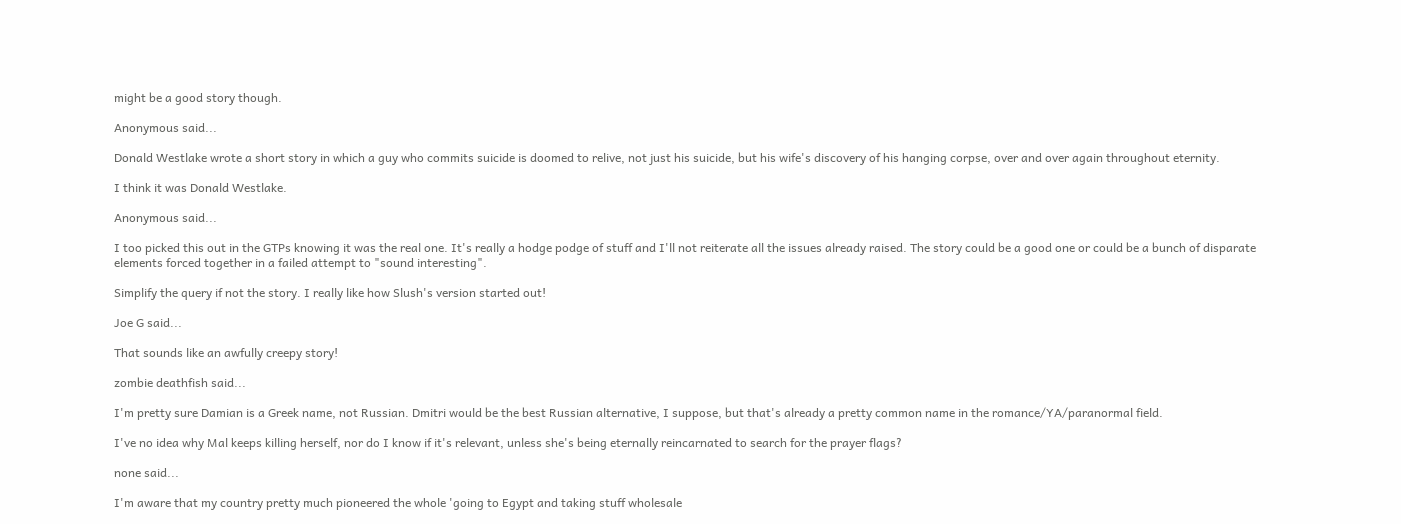might be a good story though.

Anonymous said...

Donald Westlake wrote a short story in which a guy who commits suicide is doomed to relive, not just his suicide, but his wife's discovery of his hanging corpse, over and over again throughout eternity.

I think it was Donald Westlake.

Anonymous said...

I too picked this out in the GTPs knowing it was the real one. It's really a hodge podge of stuff and I'll not reiterate all the issues already raised. The story could be a good one or could be a bunch of disparate elements forced together in a failed attempt to "sound interesting".

Simplify the query if not the story. I really like how Slush's version started out!

Joe G said...

That sounds like an awfully creepy story!

zombie deathfish said...

I'm pretty sure Damian is a Greek name, not Russian. Dmitri would be the best Russian alternative, I suppose, but that's already a pretty common name in the romance/YA/paranormal field.

I've no idea why Mal keeps killing herself, nor do I know if it's relevant, unless she's being eternally reincarnated to search for the prayer flags?

none said...

I'm aware that my country pretty much pioneered the whole 'going to Egypt and taking stuff wholesale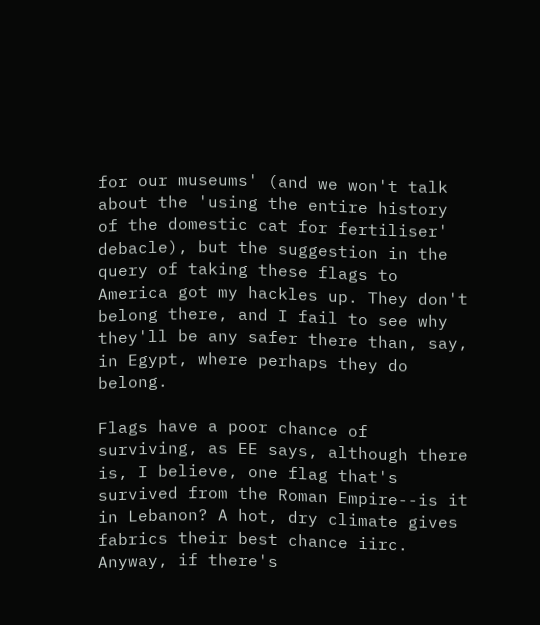for our museums' (and we won't talk about the 'using the entire history of the domestic cat for fertiliser' debacle), but the suggestion in the query of taking these flags to America got my hackles up. They don't belong there, and I fail to see why they'll be any safer there than, say, in Egypt, where perhaps they do belong.

Flags have a poor chance of surviving, as EE says, although there is, I believe, one flag that's survived from the Roman Empire--is it in Lebanon? A hot, dry climate gives fabrics their best chance iirc. Anyway, if there's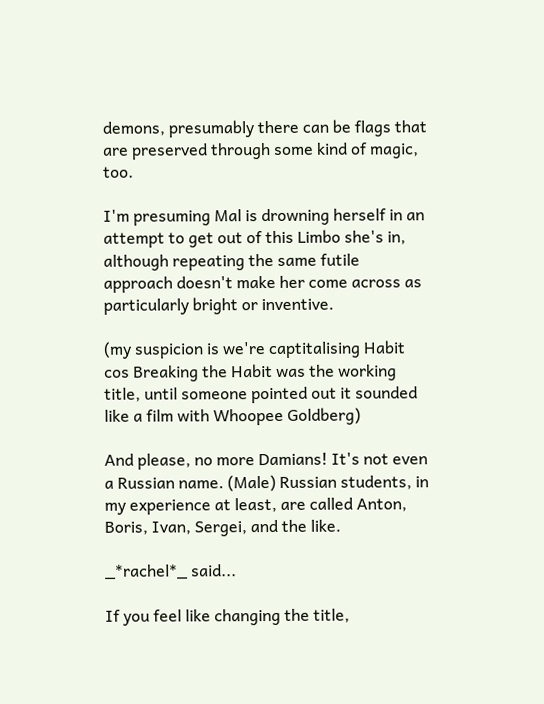demons, presumably there can be flags that are preserved through some kind of magic, too.

I'm presuming Mal is drowning herself in an attempt to get out of this Limbo she's in, although repeating the same futile approach doesn't make her come across as particularly bright or inventive.

(my suspicion is we're captitalising Habit cos Breaking the Habit was the working title, until someone pointed out it sounded like a film with Whoopee Goldberg)

And please, no more Damians! It's not even a Russian name. (Male) Russian students, in my experience at least, are called Anton, Boris, Ivan, Sergei, and the like.

_*rachel*_ said...

If you feel like changing the title,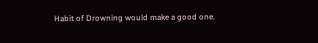Habit of Drowning would make a good one.